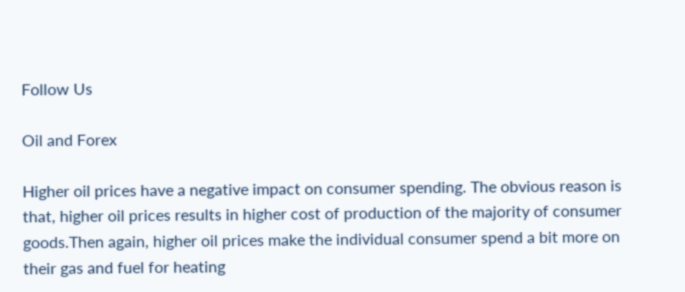Follow Us

Oil and Forex

Higher oil prices have a negative impact on consumer spending. The obvious reason is that, higher oil prices results in higher cost of production of the majority of consumer goods.Then again, higher oil prices make the individual consumer spend a bit more on their gas and fuel for heating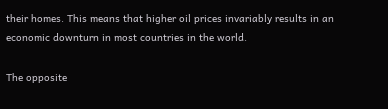their homes. This means that higher oil prices invariably results in an economic downturn in most countries in the world.

The opposite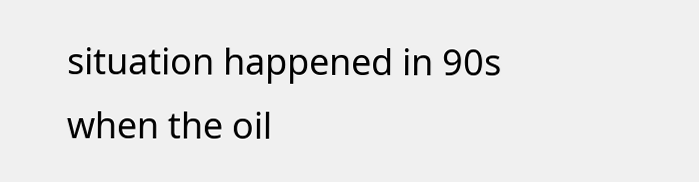situation happened in 90s when the oil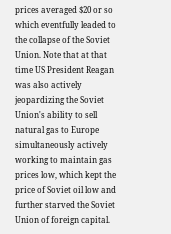prices averaged $20 or so which eventfully leaded to the collapse of the Soviet Union. Note that at that time US President Reagan was also actively jeopardizing the Soviet Union's ability to sell natural gas to Europe simultaneously actively working to maintain gas prices low, which kept the price of Soviet oil low and further starved the Soviet Union of foreign capital.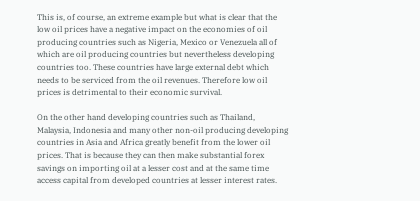This is, of course, an extreme example but what is clear that the low oil prices have a negative impact on the economies of oil producing countries such as Nigeria, Mexico or Venezuela all of which are oil producing countries but nevertheless developing countries too. These countries have large external debt which needs to be serviced from the oil revenues. Therefore low oil prices is detrimental to their economic survival.

On the other hand developing countries such as Thailand, Malaysia, Indonesia and many other non-oil producing developing countries in Asia and Africa greatly benefit from the lower oil prices. That is because they can then make substantial forex savings on importing oil at a lesser cost and at the same time access capital from developed countries at lesser interest rates.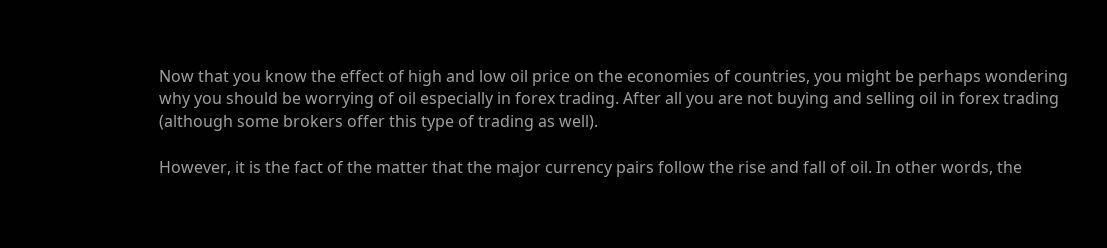Now that you know the effect of high and low oil price on the economies of countries, you might be perhaps wondering why you should be worrying of oil especially in forex trading. After all you are not buying and selling oil in forex trading (although some brokers offer this type of trading as well).

However, it is the fact of the matter that the major currency pairs follow the rise and fall of oil. In other words, the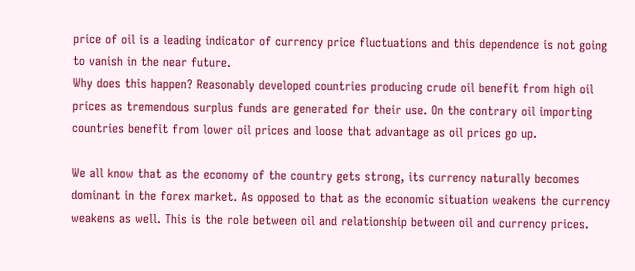price of oil is a leading indicator of currency price fluctuations and this dependence is not going to vanish in the near future.
Why does this happen? Reasonably developed countries producing crude oil benefit from high oil prices as tremendous surplus funds are generated for their use. On the contrary oil importing countries benefit from lower oil prices and loose that advantage as oil prices go up.

We all know that as the economy of the country gets strong, its currency naturally becomes dominant in the forex market. As opposed to that as the economic situation weakens the currency weakens as well. This is the role between oil and relationship between oil and currency prices.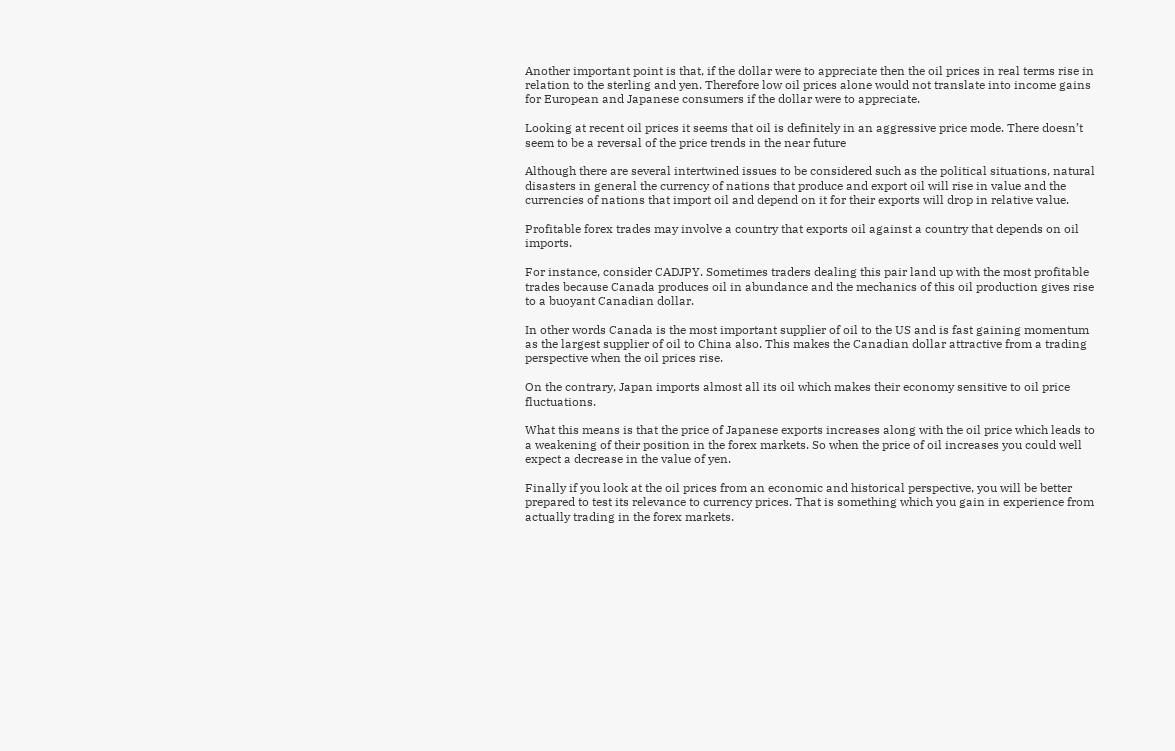Another important point is that, if the dollar were to appreciate then the oil prices in real terms rise in relation to the sterling and yen. Therefore low oil prices alone would not translate into income gains for European and Japanese consumers if the dollar were to appreciate.

Looking at recent oil prices it seems that oil is definitely in an aggressive price mode. There doesn’t seem to be a reversal of the price trends in the near future

Although there are several intertwined issues to be considered such as the political situations, natural disasters in general the currency of nations that produce and export oil will rise in value and the currencies of nations that import oil and depend on it for their exports will drop in relative value.

Profitable forex trades may involve a country that exports oil against a country that depends on oil imports.

For instance, consider CADJPY. Sometimes traders dealing this pair land up with the most profitable trades because Canada produces oil in abundance and the mechanics of this oil production gives rise to a buoyant Canadian dollar.

In other words Canada is the most important supplier of oil to the US and is fast gaining momentum as the largest supplier of oil to China also. This makes the Canadian dollar attractive from a trading perspective when the oil prices rise.

On the contrary, Japan imports almost all its oil which makes their economy sensitive to oil price fluctuations.

What this means is that the price of Japanese exports increases along with the oil price which leads to a weakening of their position in the forex markets. So when the price of oil increases you could well expect a decrease in the value of yen.

Finally if you look at the oil prices from an economic and historical perspective, you will be better prepared to test its relevance to currency prices. That is something which you gain in experience from actually trading in the forex markets.